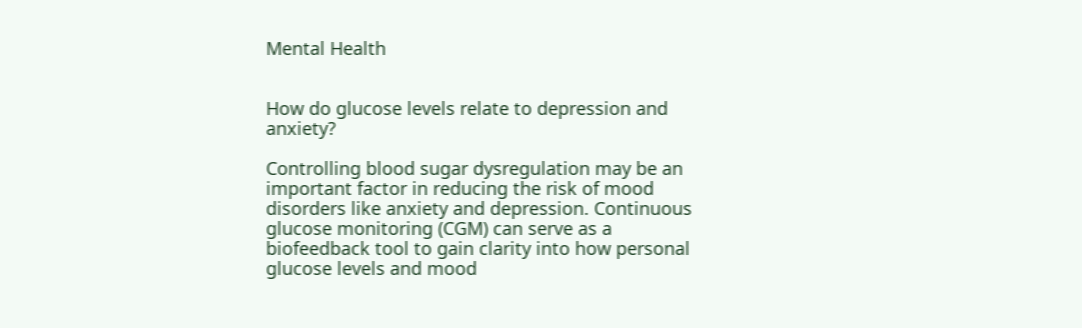Mental Health


How do glucose levels relate to depression and anxiety?

Controlling blood sugar dysregulation may be an important factor in reducing the risk of mood disorders like anxiety and depression. Continuous glucose monitoring (CGM) can serve as a biofeedback tool to gain clarity into how personal glucose levels and mood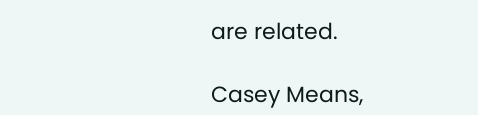are related.

Casey Means,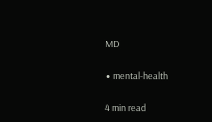MD

∙ mental-health

4 min read